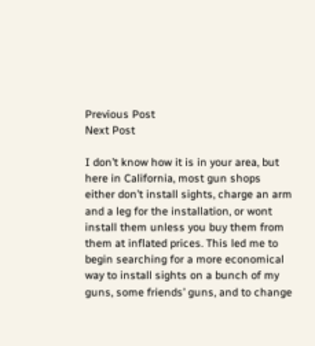Previous Post
Next Post

I don’t know how it is in your area, but here in California, most gun shops either don’t install sights, charge an arm and a leg for the installation, or wont install them unless you buy them from them at inflated prices. This led me to begin searching for a more economical way to install sights on a bunch of my guns, some friends’ guns, and to change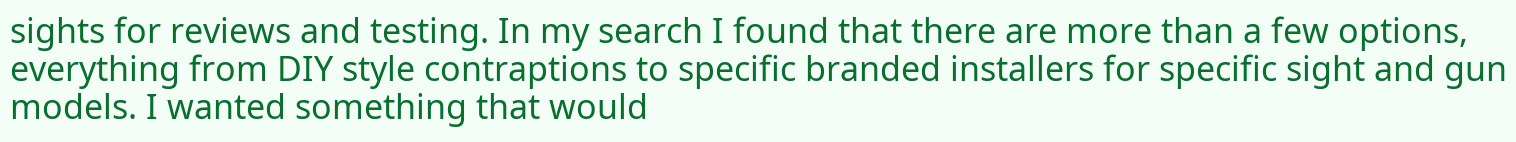sights for reviews and testing. In my search I found that there are more than a few options, everything from DIY style contraptions to specific branded installers for specific sight and gun models. I wanted something that would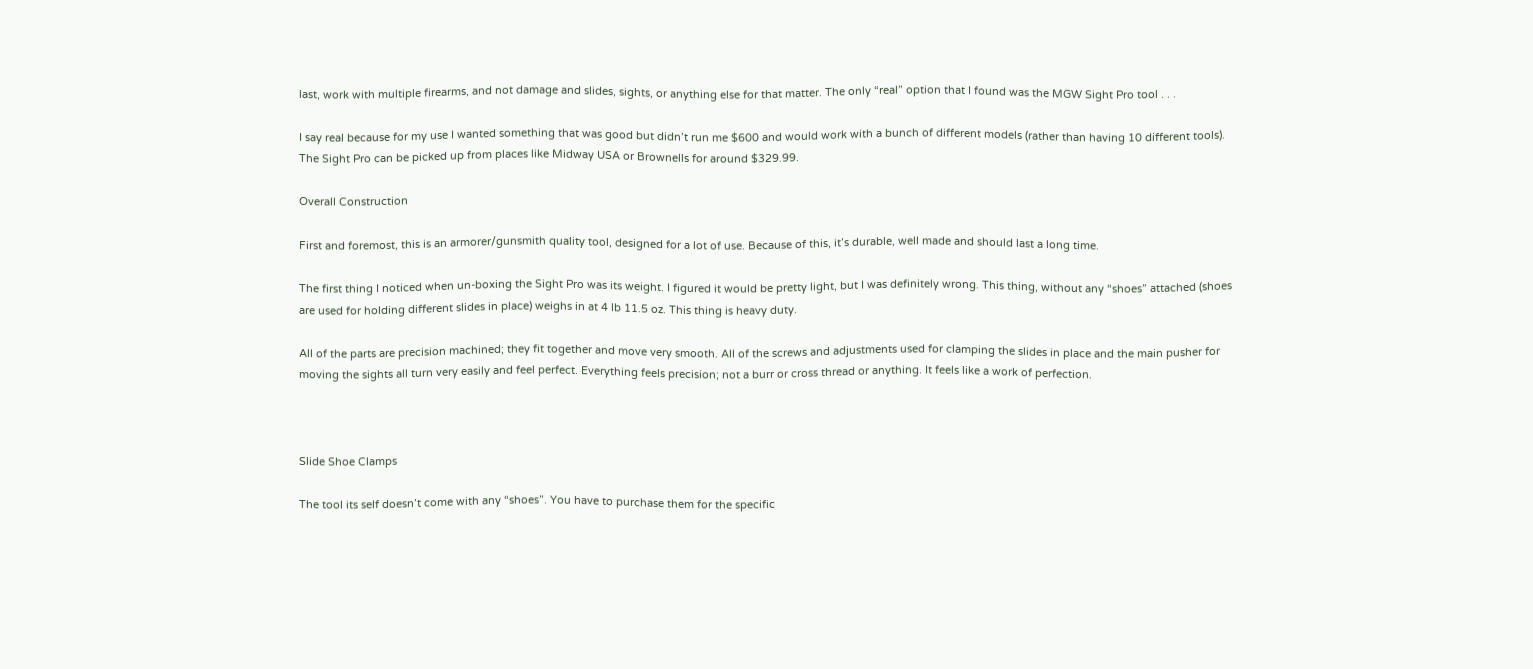last, work with multiple firearms, and not damage and slides, sights, or anything else for that matter. The only “real” option that I found was the MGW Sight Pro tool . . .

I say real because for my use I wanted something that was good but didn’t run me $600 and would work with a bunch of different models (rather than having 10 different tools). The Sight Pro can be picked up from places like Midway USA or Brownells for around $329.99.

Overall Construction

First and foremost, this is an armorer/gunsmith quality tool, designed for a lot of use. Because of this, it’s durable, well made and should last a long time.

The first thing I noticed when un-boxing the Sight Pro was its weight. I figured it would be pretty light, but I was definitely wrong. This thing, without any “shoes” attached (shoes are used for holding different slides in place) weighs in at 4 lb 11.5 oz. This thing is heavy duty.

All of the parts are precision machined; they fit together and move very smooth. All of the screws and adjustments used for clamping the slides in place and the main pusher for moving the sights all turn very easily and feel perfect. Everything feels precision; not a burr or cross thread or anything. It feels like a work of perfection.



Slide Shoe Clamps

The tool its self doesn’t come with any “shoes”. You have to purchase them for the specific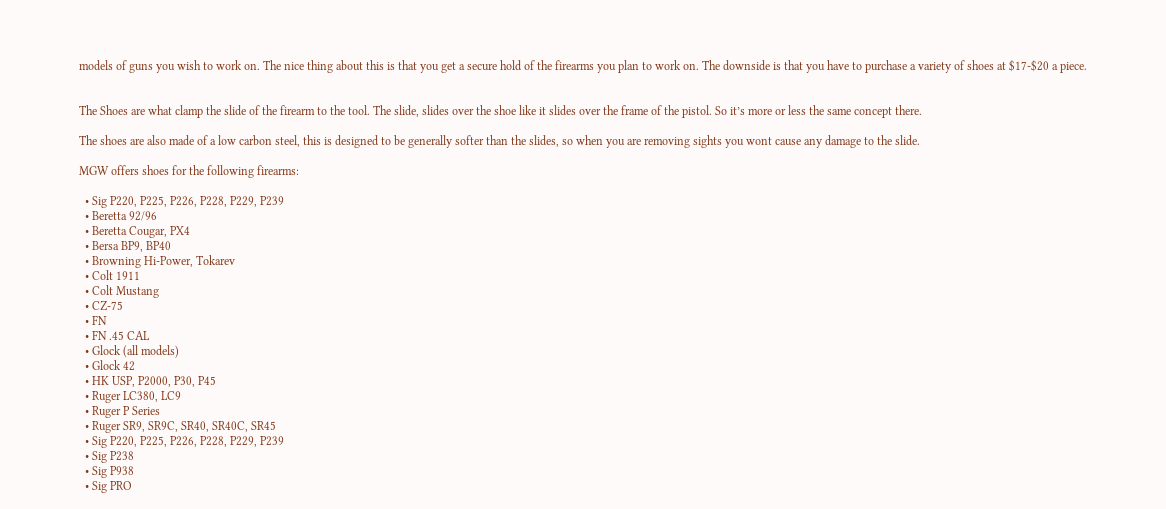models of guns you wish to work on. The nice thing about this is that you get a secure hold of the firearms you plan to work on. The downside is that you have to purchase a variety of shoes at $17-$20 a piece.


The Shoes are what clamp the slide of the firearm to the tool. The slide, slides over the shoe like it slides over the frame of the pistol. So it’s more or less the same concept there.

The shoes are also made of a low carbon steel, this is designed to be generally softer than the slides, so when you are removing sights you wont cause any damage to the slide.

MGW offers shoes for the following firearms:

  • Sig P220, P225, P226, P228, P229, P239
  • Beretta 92/96
  • Beretta Cougar, PX4
  • Bersa BP9, BP40
  • Browning Hi-Power, Tokarev
  • Colt 1911
  • Colt Mustang
  • CZ-75
  • FN
  • FN .45 CAL
  • Glock (all models)
  • Glock 42
  • HK USP, P2000, P30, P45
  • Ruger LC380, LC9
  • Ruger P Series
  • Ruger SR9, SR9C, SR40, SR40C, SR45
  • Sig P220, P225, P226, P228, P229, P239
  • Sig P238
  • Sig P938
  • Sig PRO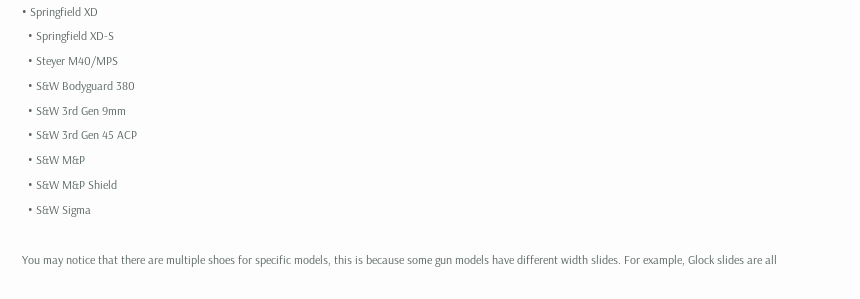• Springfield XD
  • Springfield XD-S
  • Steyer M40/MPS
  • S&W Bodyguard 380
  • S&W 3rd Gen 9mm
  • S&W 3rd Gen 45 ACP
  • S&W M&P
  • S&W M&P Shield
  • S&W Sigma

You may notice that there are multiple shoes for specific models, this is because some gun models have different width slides. For example, Glock slides are all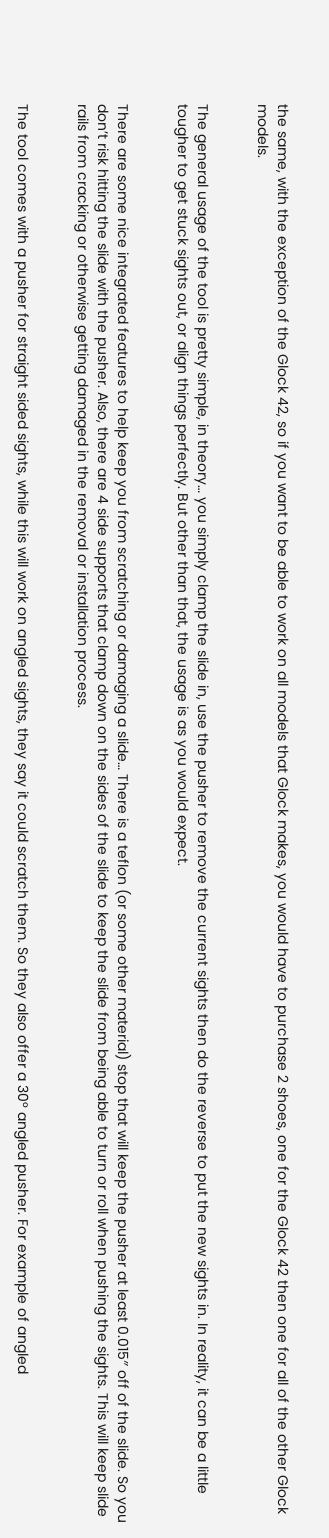the same, with the exception of the Glock 42, so if you want to be able to work on all models that Glock makes, you would have to purchase 2 shoes, one for the Glock 42 then one for all of the other Glock models.


The general usage of the tool is pretty simple, in theory… you simply clamp the slide in, use the pusher to remove the current sights then do the reverse to put the new sights in. In reality, it can be a little tougher to get stuck sights out, or align things perfectly. But other than that, the usage is as you would expect.


There are some nice integrated features to help keep you from scratching or damaging a slide… There is a teflon (or some other material) stop that will keep the pusher at least 0.015″ off of the slide. So you don’t risk hitting the slide with the pusher. Also, there are 4 side supports that clamp down on the sides of the slide to keep the slide from being able to turn or roll when pushing the sights. This will keep slide rails from cracking or otherwise getting damaged in the removal or installation process.


The tool comes with a pusher for straight sided sights, while this will work on angled sights, they say it could scratch them. So they also offer a 30° angled pusher. For example of angled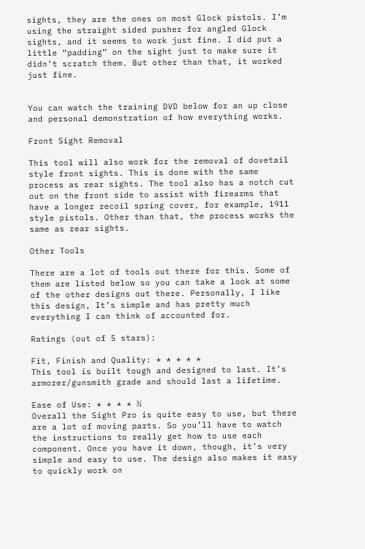sights, they are the ones on most Glock pistols. I’m using the straight sided pusher for angled Glock sights, and it seems to work just fine. I did put a little “padding” on the sight just to make sure it didn’t scratch them. But other than that, it worked just fine.


You can watch the training DVD below for an up close and personal demonstration of how everything works.

Front Sight Removal

This tool will also work for the removal of dovetail style front sights. This is done with the same process as rear sights. The tool also has a notch cut out on the front side to assist with firearms that have a longer recoil spring cover, for example, 1911 style pistols. Other than that, the process works the same as rear sights.

Other Tools

There are a lot of tools out there for this. Some of them are listed below so you can take a look at some of the other designs out there. Personally, I like this design, It’s simple and has pretty much everything I can think of accounted for.

Ratings (out of 5 stars):

Fit, Finish and Quality: * * * * *
This tool is built tough and designed to last. It’s armorer/gunsmith grade and should last a lifetime.

Ease of Use: * * * * ½
Overall the Sight Pro is quite easy to use, but there are a lot of moving parts. So you’ll have to watch the instructions to really get how to use each component. Once you have it down, though, it’s very simple and easy to use. The design also makes it easy to quickly work on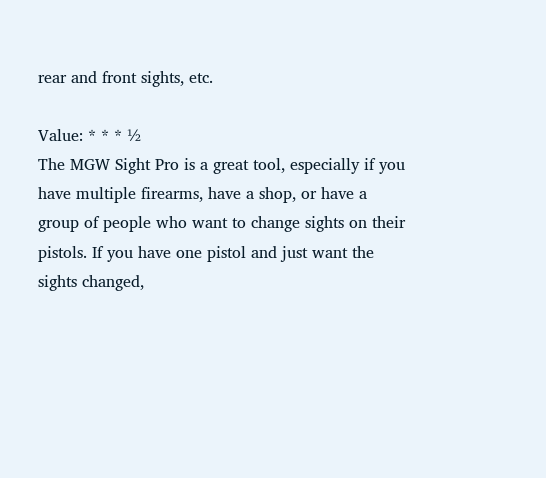rear and front sights, etc.

Value: * * * ½
The MGW Sight Pro is a great tool, especially if you have multiple firearms, have a shop, or have a group of people who want to change sights on their pistols. If you have one pistol and just want the sights changed,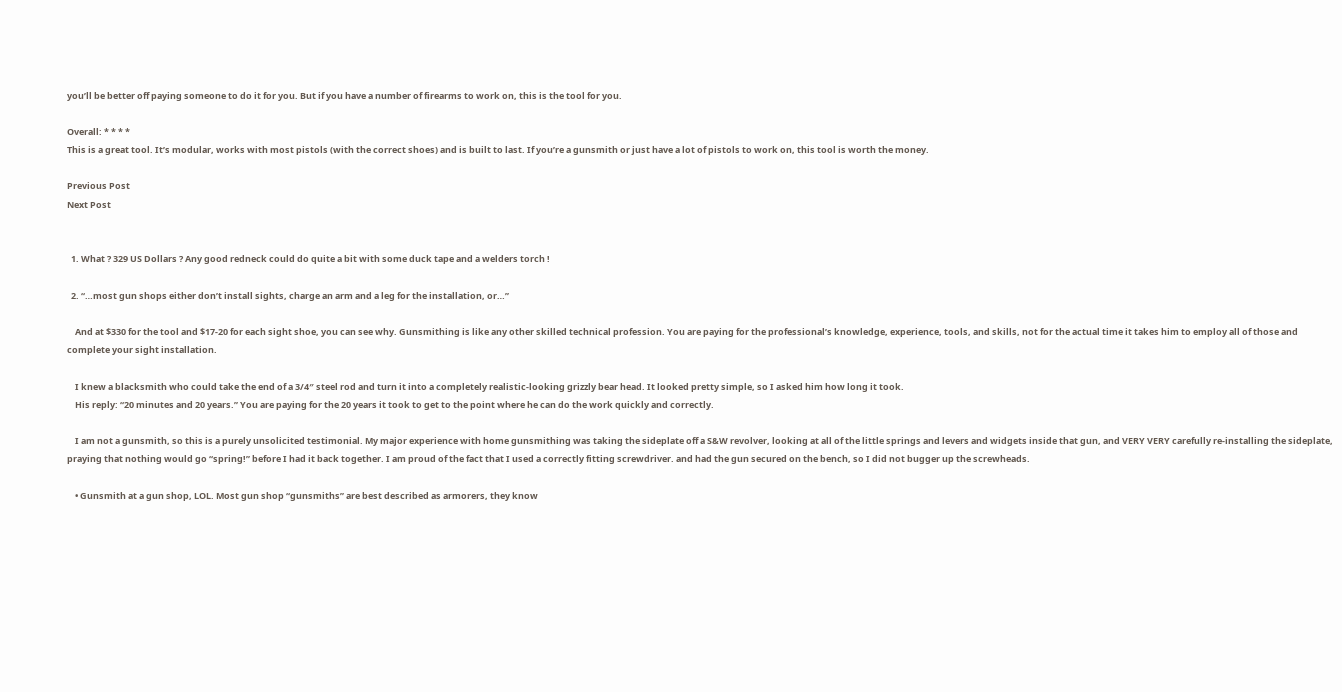you’ll be better off paying someone to do it for you. But if you have a number of firearms to work on, this is the tool for you.

Overall: * * * *
This is a great tool. It’s modular, works with most pistols (with the correct shoes) and is built to last. If you’re a gunsmith or just have a lot of pistols to work on, this tool is worth the money.

Previous Post
Next Post


  1. What ? 329 US Dollars ? Any good redneck could do quite a bit with some duck tape and a welders torch !

  2. “…most gun shops either don’t install sights, charge an arm and a leg for the installation, or…”

    And at $330 for the tool and $17-20 for each sight shoe, you can see why. Gunsmithing is like any other skilled technical profession. You are paying for the professional’s knowledge, experience, tools, and skills, not for the actual time it takes him to employ all of those and complete your sight installation.

    I knew a blacksmith who could take the end of a 3/4″ steel rod and turn it into a completely realistic-looking grizzly bear head. It looked pretty simple, so I asked him how long it took.
    His reply: “20 minutes and 20 years.” You are paying for the 20 years it took to get to the point where he can do the work quickly and correctly.

    I am not a gunsmith, so this is a purely unsolicited testimonial. My major experience with home gunsmithing was taking the sideplate off a S&W revolver, looking at all of the little springs and levers and widgets inside that gun, and VERY VERY carefully re-installing the sideplate, praying that nothing would go “spring!” before I had it back together. I am proud of the fact that I used a correctly fitting screwdriver. and had the gun secured on the bench, so I did not bugger up the screwheads.

    • Gunsmith at a gun shop, LOL. Most gun shop “gunsmiths” are best described as armorers, they know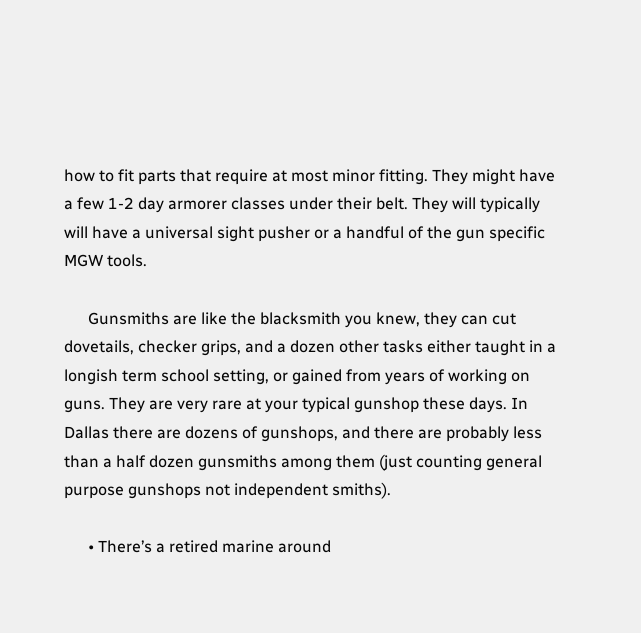how to fit parts that require at most minor fitting. They might have a few 1-2 day armorer classes under their belt. They will typically will have a universal sight pusher or a handful of the gun specific MGW tools.

      Gunsmiths are like the blacksmith you knew, they can cut dovetails, checker grips, and a dozen other tasks either taught in a longish term school setting, or gained from years of working on guns. They are very rare at your typical gunshop these days. In Dallas there are dozens of gunshops, and there are probably less than a half dozen gunsmiths among them (just counting general purpose gunshops not independent smiths).

      • There’s a retired marine around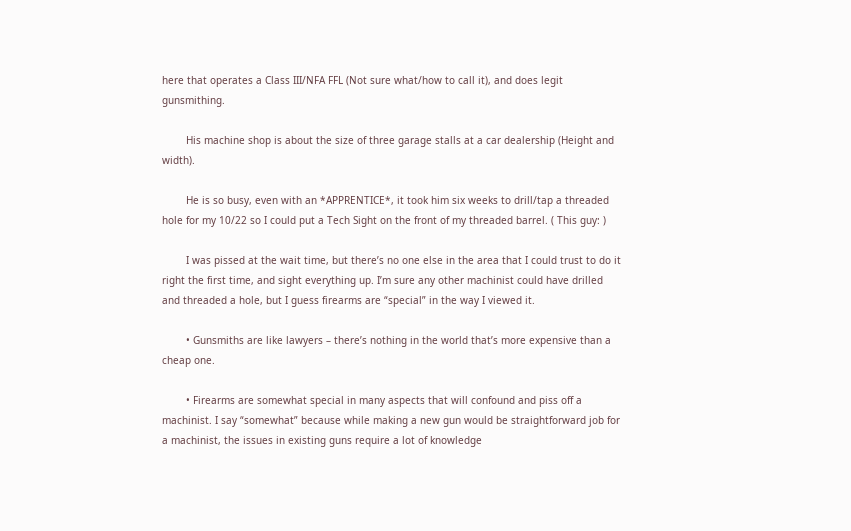here that operates a Class III/NFA FFL (Not sure what/how to call it), and does legit gunsmithing.

        His machine shop is about the size of three garage stalls at a car dealership (Height and width).

        He is so busy, even with an *APPRENTICE*, it took him six weeks to drill/tap a threaded hole for my 10/22 so I could put a Tech Sight on the front of my threaded barrel. ( This guy: )

        I was pissed at the wait time, but there’s no one else in the area that I could trust to do it right the first time, and sight everything up. I’m sure any other machinist could have drilled and threaded a hole, but I guess firearms are “special” in the way I viewed it.

        • Gunsmiths are like lawyers – there’s nothing in the world that’s more expensive than a cheap one.

        • Firearms are somewhat special in many aspects that will confound and piss off a machinist. I say “somewhat” because while making a new gun would be straightforward job for a machinist, the issues in existing guns require a lot of knowledge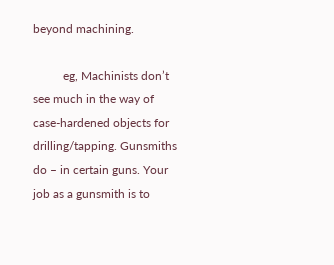beyond machining.

          eg, Machinists don’t see much in the way of case-hardened objects for drilling/tapping. Gunsmiths do – in certain guns. Your job as a gunsmith is to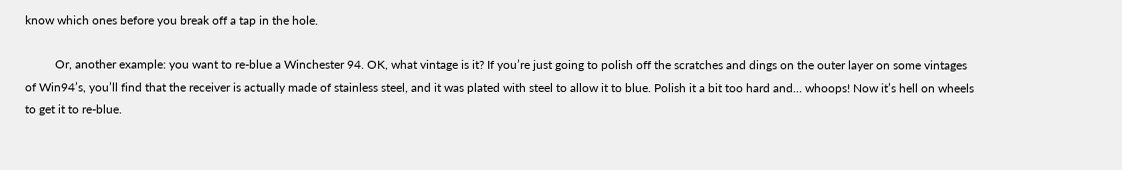know which ones before you break off a tap in the hole.

          Or, another example: you want to re-blue a Winchester 94. OK, what vintage is it? If you’re just going to polish off the scratches and dings on the outer layer on some vintages of Win94’s, you’ll find that the receiver is actually made of stainless steel, and it was plated with steel to allow it to blue. Polish it a bit too hard and… whoops! Now it’s hell on wheels to get it to re-blue.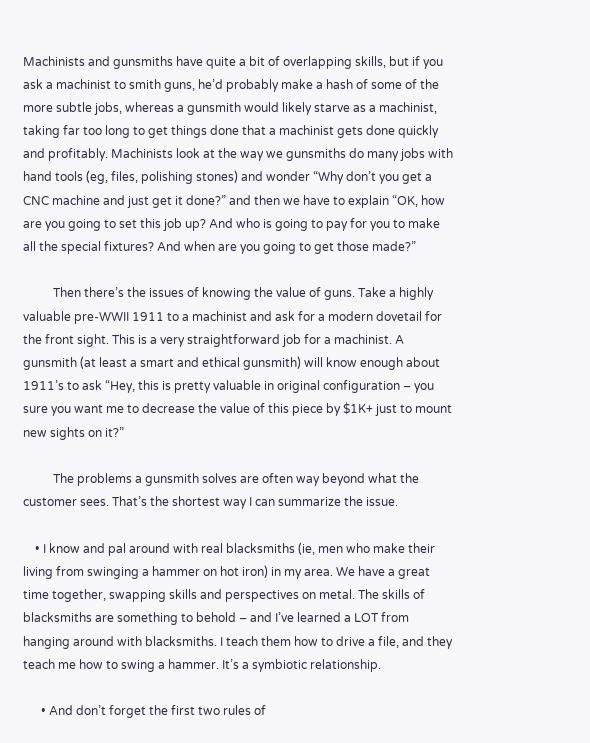Machinists and gunsmiths have quite a bit of overlapping skills, but if you ask a machinist to smith guns, he’d probably make a hash of some of the more subtle jobs, whereas a gunsmith would likely starve as a machinist, taking far too long to get things done that a machinist gets done quickly and profitably. Machinists look at the way we gunsmiths do many jobs with hand tools (eg, files, polishing stones) and wonder “Why don’t you get a CNC machine and just get it done?” and then we have to explain “OK, how are you going to set this job up? And who is going to pay for you to make all the special fixtures? And when are you going to get those made?”

          Then there’s the issues of knowing the value of guns. Take a highly valuable pre-WWII 1911 to a machinist and ask for a modern dovetail for the front sight. This is a very straightforward job for a machinist. A gunsmith (at least a smart and ethical gunsmith) will know enough about 1911’s to ask “Hey, this is pretty valuable in original configuration – you sure you want me to decrease the value of this piece by $1K+ just to mount new sights on it?”

          The problems a gunsmith solves are often way beyond what the customer sees. That’s the shortest way I can summarize the issue.

    • I know and pal around with real blacksmiths (ie, men who make their living from swinging a hammer on hot iron) in my area. We have a great time together, swapping skills and perspectives on metal. The skills of blacksmiths are something to behold – and I’ve learned a LOT from hanging around with blacksmiths. I teach them how to drive a file, and they teach me how to swing a hammer. It’s a symbiotic relationship.

      • And don’t forget the first two rules of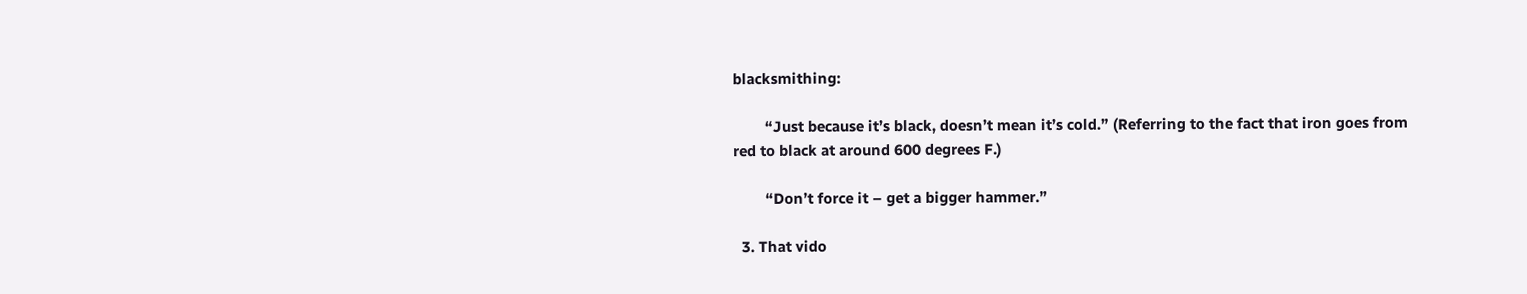blacksmithing:

        “Just because it’s black, doesn’t mean it’s cold.” (Referring to the fact that iron goes from red to black at around 600 degrees F.)

        “Don’t force it – get a bigger hammer.”

  3. That vido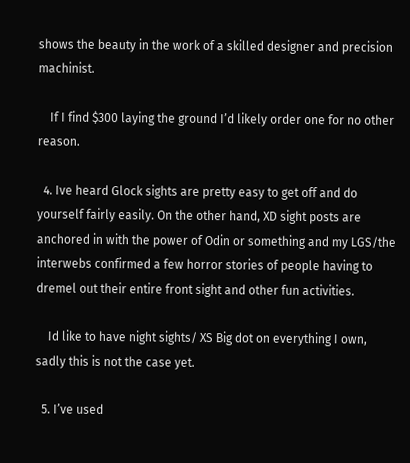shows the beauty in the work of a skilled designer and precision machinist.

    If I find $300 laying the ground I’d likely order one for no other reason.

  4. Ive heard Glock sights are pretty easy to get off and do yourself fairly easily. On the other hand, XD sight posts are anchored in with the power of Odin or something and my LGS/the interwebs confirmed a few horror stories of people having to dremel out their entire front sight and other fun activities.

    Id like to have night sights/ XS Big dot on everything I own, sadly this is not the case yet.

  5. I’ve used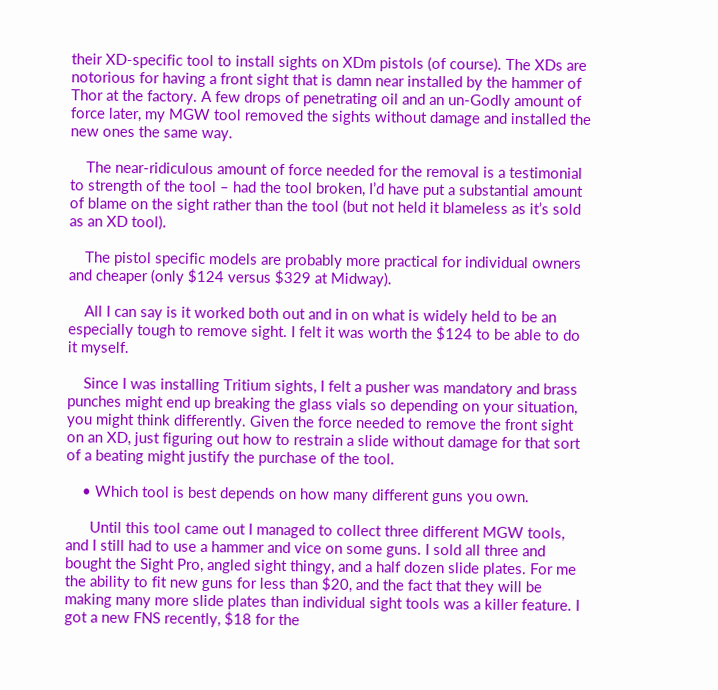their XD-specific tool to install sights on XDm pistols (of course). The XDs are notorious for having a front sight that is damn near installed by the hammer of Thor at the factory. A few drops of penetrating oil and an un-Godly amount of force later, my MGW tool removed the sights without damage and installed the new ones the same way.

    The near-ridiculous amount of force needed for the removal is a testimonial to strength of the tool – had the tool broken, I’d have put a substantial amount of blame on the sight rather than the tool (but not held it blameless as it’s sold as an XD tool).

    The pistol specific models are probably more practical for individual owners and cheaper (only $124 versus $329 at Midway).

    All I can say is it worked both out and in on what is widely held to be an especially tough to remove sight. I felt it was worth the $124 to be able to do it myself.

    Since I was installing Tritium sights, I felt a pusher was mandatory and brass punches might end up breaking the glass vials so depending on your situation, you might think differently. Given the force needed to remove the front sight on an XD, just figuring out how to restrain a slide without damage for that sort of a beating might justify the purchase of the tool.

    • Which tool is best depends on how many different guns you own.

      Until this tool came out I managed to collect three different MGW tools, and I still had to use a hammer and vice on some guns. I sold all three and bought the Sight Pro, angled sight thingy, and a half dozen slide plates. For me the ability to fit new guns for less than $20, and the fact that they will be making many more slide plates than individual sight tools was a killer feature. I got a new FNS recently, $18 for the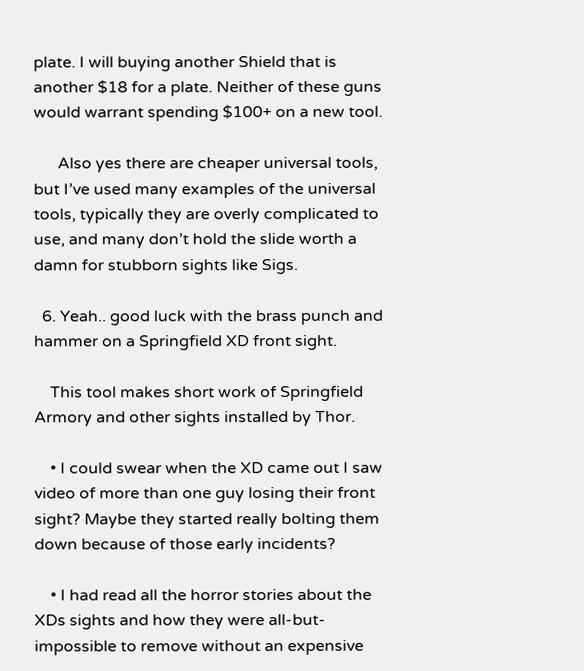plate. I will buying another Shield that is another $18 for a plate. Neither of these guns would warrant spending $100+ on a new tool.

      Also yes there are cheaper universal tools, but I’ve used many examples of the universal tools, typically they are overly complicated to use, and many don’t hold the slide worth a damn for stubborn sights like Sigs.

  6. Yeah.. good luck with the brass punch and hammer on a Springfield XD front sight.

    This tool makes short work of Springfield Armory and other sights installed by Thor.

    • I could swear when the XD came out I saw video of more than one guy losing their front sight? Maybe they started really bolting them down because of those early incidents?

    • I had read all the horror stories about the XDs sights and how they were all-but-impossible to remove without an expensive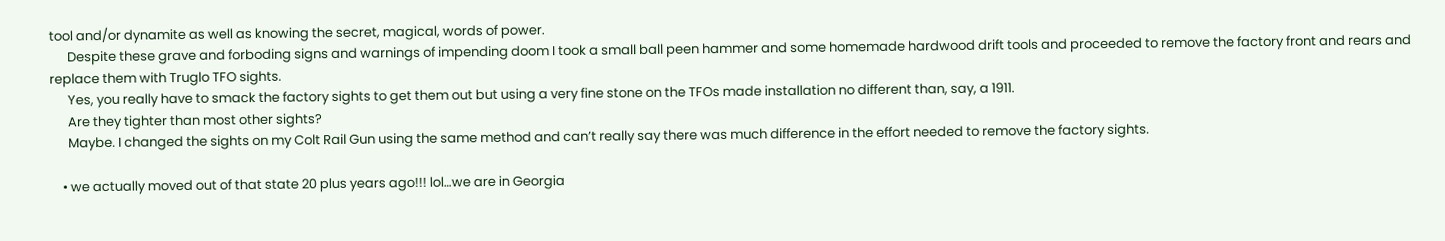tool and/or dynamite as well as knowing the secret, magical, words of power.
      Despite these grave and forboding signs and warnings of impending doom I took a small ball peen hammer and some homemade hardwood drift tools and proceeded to remove the factory front and rears and replace them with Truglo TFO sights.
      Yes, you really have to smack the factory sights to get them out but using a very fine stone on the TFOs made installation no different than, say, a 1911.
      Are they tighter than most other sights?
      Maybe. I changed the sights on my Colt Rail Gun using the same method and can’t really say there was much difference in the effort needed to remove the factory sights.

    • we actually moved out of that state 20 plus years ago!!! lol…we are in Georgia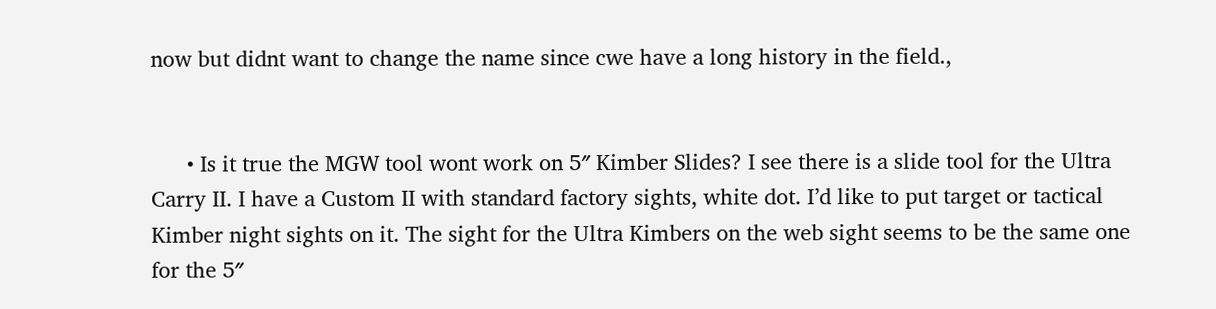now but didnt want to change the name since cwe have a long history in the field.,


      • Is it true the MGW tool wont work on 5″ Kimber Slides? I see there is a slide tool for the Ultra Carry II. I have a Custom II with standard factory sights, white dot. I’d like to put target or tactical Kimber night sights on it. The sight for the Ultra Kimbers on the web sight seems to be the same one for the 5″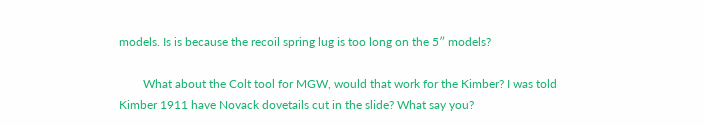models. Is is because the recoil spring lug is too long on the 5″ models?

        What about the Colt tool for MGW, would that work for the Kimber? I was told Kimber 1911 have Novack dovetails cut in the slide? What say you?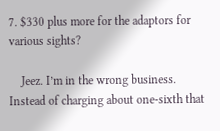7. $330 plus more for the adaptors for various sights?

    Jeez. I’m in the wrong business. Instead of charging about one-sixth that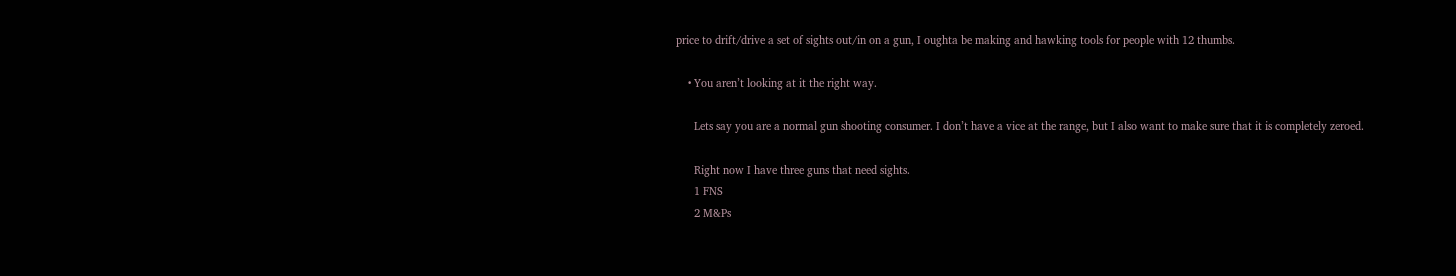price to drift/drive a set of sights out/in on a gun, I oughta be making and hawking tools for people with 12 thumbs.

    • You aren’t looking at it the right way.

      Lets say you are a normal gun shooting consumer. I don’t have a vice at the range, but I also want to make sure that it is completely zeroed.

      Right now I have three guns that need sights.
      1 FNS
      2 M&Ps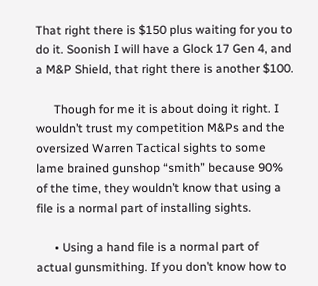That right there is $150 plus waiting for you to do it. Soonish I will have a Glock 17 Gen 4, and a M&P Shield, that right there is another $100.

      Though for me it is about doing it right. I wouldn’t trust my competition M&Ps and the oversized Warren Tactical sights to some lame brained gunshop “smith” because 90% of the time, they wouldn’t know that using a file is a normal part of installing sights.

      • Using a hand file is a normal part of actual gunsmithing. If you don’t know how to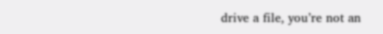drive a file, you’re not an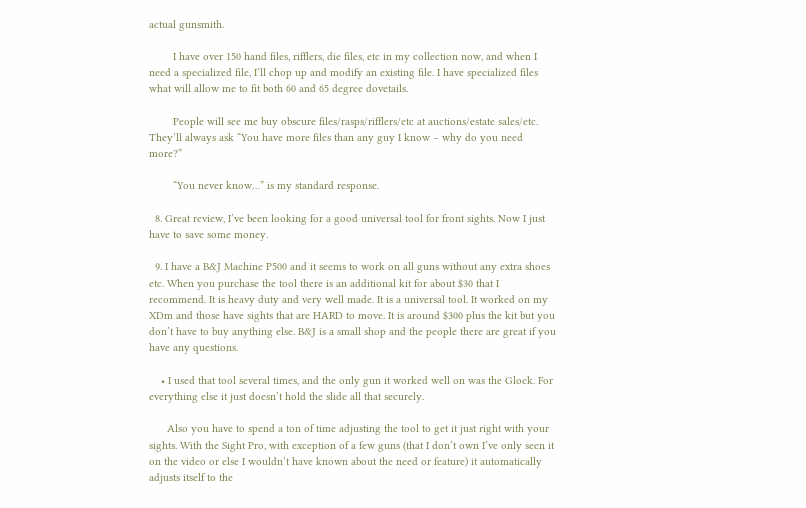actual gunsmith.

        I have over 150 hand files, rifflers, die files, etc in my collection now, and when I need a specialized file, I’ll chop up and modify an existing file. I have specialized files what will allow me to fit both 60 and 65 degree dovetails.

        People will see me buy obscure files/rasps/rifflers/etc at auctions/estate sales/etc. They’ll always ask “You have more files than any guy I know – why do you need more?”

        “You never know…” is my standard response.

  8. Great review, I’ve been looking for a good universal tool for front sights. Now I just have to save some money.

  9. I have a B&J Machine P500 and it seems to work on all guns without any extra shoes etc. When you purchase the tool there is an additional kit for about $30 that I recommend. It is heavy duty and very well made. It is a universal tool. It worked on my XDm and those have sights that are HARD to move. It is around $300 plus the kit but you don’t have to buy anything else. B&J is a small shop and the people there are great if you have any questions.

    • I used that tool several times, and the only gun it worked well on was the Glock. For everything else it just doesn’t hold the slide all that securely.

      Also you have to spend a ton of time adjusting the tool to get it just right with your sights. With the Sight Pro, with exception of a few guns (that I don’t own I’ve only seen it on the video or else I wouldn’t have known about the need or feature) it automatically adjusts itself to the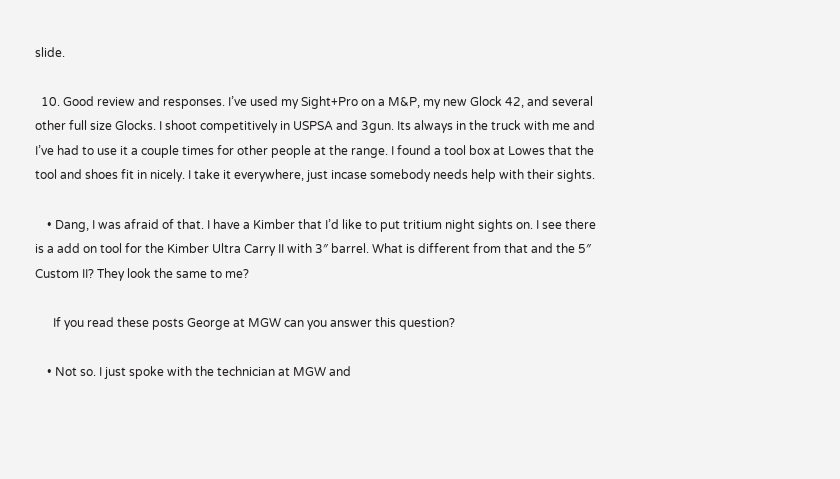slide.

  10. Good review and responses. I’ve used my Sight+Pro on a M&P, my new Glock 42, and several other full size Glocks. I shoot competitively in USPSA and 3gun. Its always in the truck with me and I’ve had to use it a couple times for other people at the range. I found a tool box at Lowes that the tool and shoes fit in nicely. I take it everywhere, just incase somebody needs help with their sights.

    • Dang, I was afraid of that. I have a Kimber that I’d like to put tritium night sights on. I see there is a add on tool for the Kimber Ultra Carry II with 3″ barrel. What is different from that and the 5″ Custom II? They look the same to me?

      If you read these posts George at MGW can you answer this question?

    • Not so. I just spoke with the technician at MGW and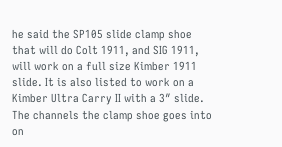he said the SP105 slide clamp shoe that will do Colt 1911, and SIG 1911, will work on a full size Kimber 1911 slide. It is also listed to work on a Kimber Ultra Carry II with a 3″ slide. The channels the clamp shoe goes into on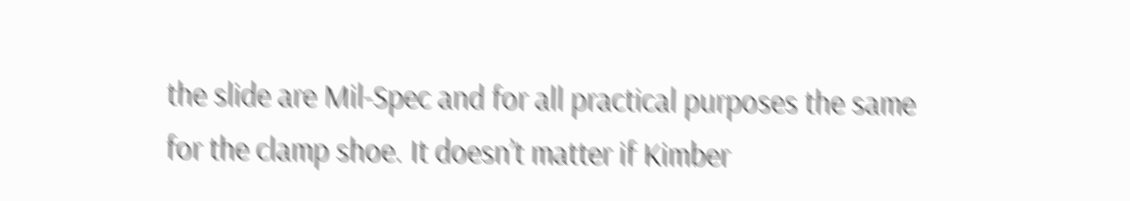the slide are Mil-Spec and for all practical purposes the same for the clamp shoe. It doesn’t matter if Kimber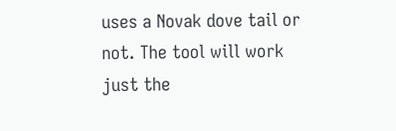uses a Novak dove tail or not. The tool will work just the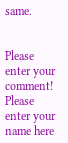same.


Please enter your comment!
Please enter your name here